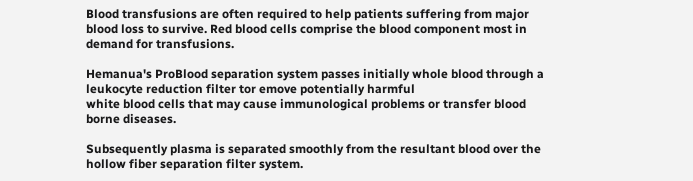Blood transfusions are often required to help patients suffering from major blood loss to survive. Red blood cells comprise the blood component most in demand for transfusions.

Hemanua's ProBlood separation system passes initially whole blood through a leukocyte reduction filter tor emove potentially harmful
white blood cells that may cause immunological problems or transfer blood borne diseases.

Subsequently plasma is separated smoothly from the resultant blood over the hollow fiber separation filter system.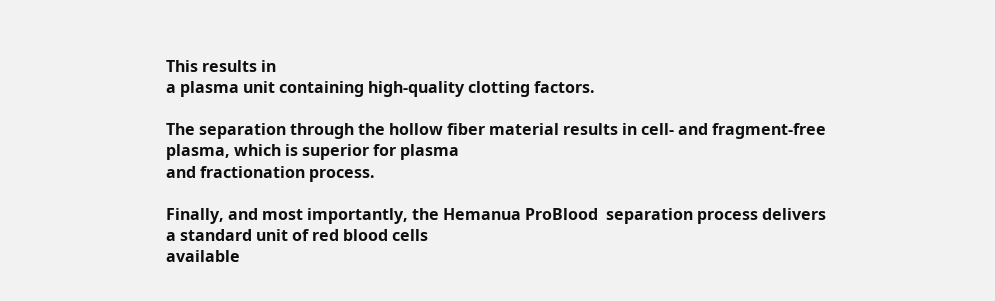This results in
a plasma unit containing high-quality clotting factors.

The separation through the hollow fiber material results in cell- and fragment-free plasma, which is superior for plasma
and fractionation process.

Finally, and most importantly, the Hemanua ProBlood  separation process delivers  a standard unit of red blood cells
available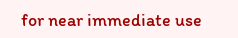for near immediate use